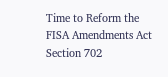Time to Reform the FISA Amendments Act Section 702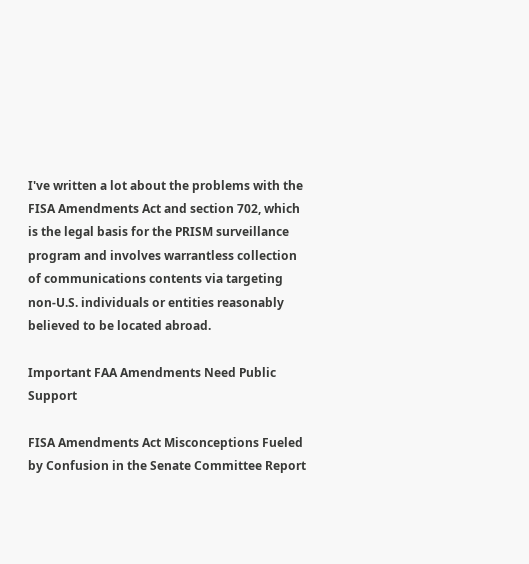I've written a lot about the problems with the FISA Amendments Act and section 702, which is the legal basis for the PRISM surveillance program and involves warrantless collection of communications contents via targeting non-U.S. individuals or entities reasonably believed to be located abroad.

Important FAA Amendments Need Public Support

FISA Amendments Act Misconceptions Fueled by Confusion in the Senate Committee Report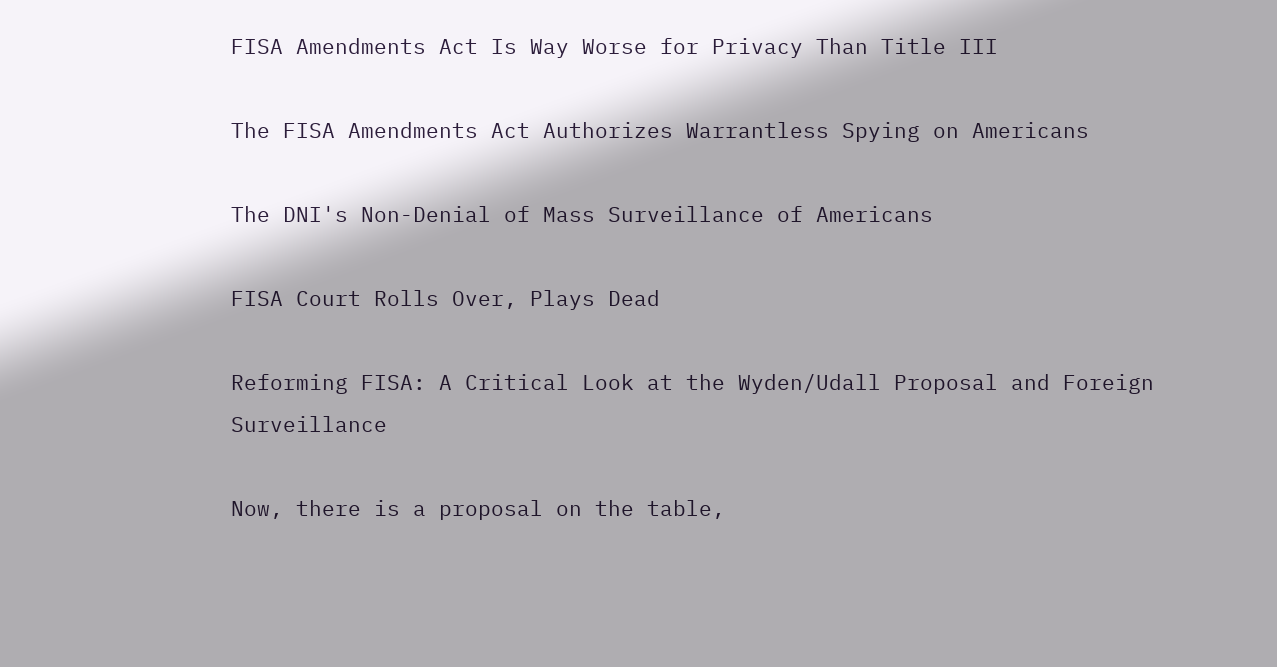FISA Amendments Act Is Way Worse for Privacy Than Title III

The FISA Amendments Act Authorizes Warrantless Spying on Americans

The DNI's Non-Denial of Mass Surveillance of Americans

FISA Court Rolls Over, Plays Dead

Reforming FISA: A Critical Look at the Wyden/Udall Proposal and Foreign Surveillance

Now, there is a proposal on the table,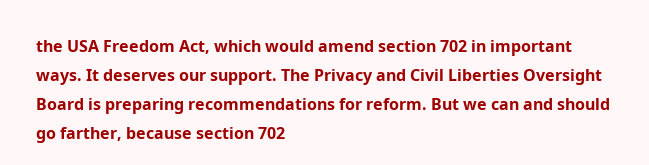the USA Freedom Act, which would amend section 702 in important ways. It deserves our support. The Privacy and Civil Liberties Oversight Board is preparing recommendations for reform. But we can and should go farther, because section 702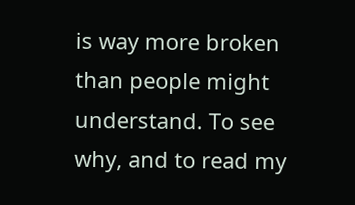is way more broken than people might understand. To see why, and to read my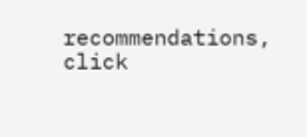recommendations, click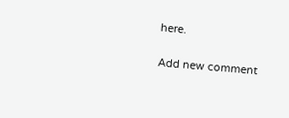here.

Add new comment